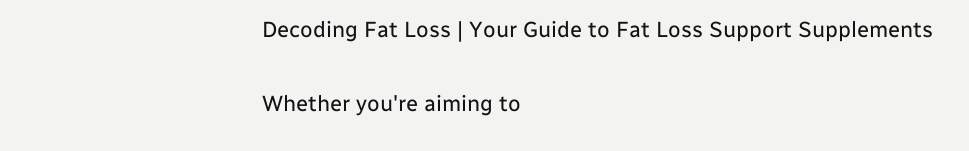Decoding Fat Loss | Your Guide to Fat Loss Support Supplements

Whether you're aiming to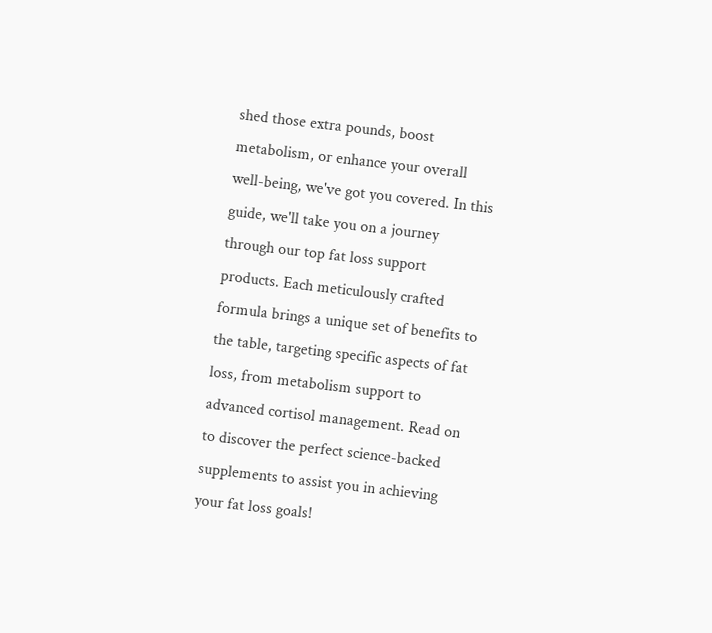shed those extra pounds, boost metabolism, or enhance your overall well-being, we've got you covered. In this guide, we'll take you on a journey through our top fat loss support products. Each meticulously crafted formula brings a unique set of benefits to the table, targeting specific aspects of fat loss, from metabolism support to advanced cortisol management. Read on to discover the perfect science-backed supplements to assist you in achieving your fat loss goals!